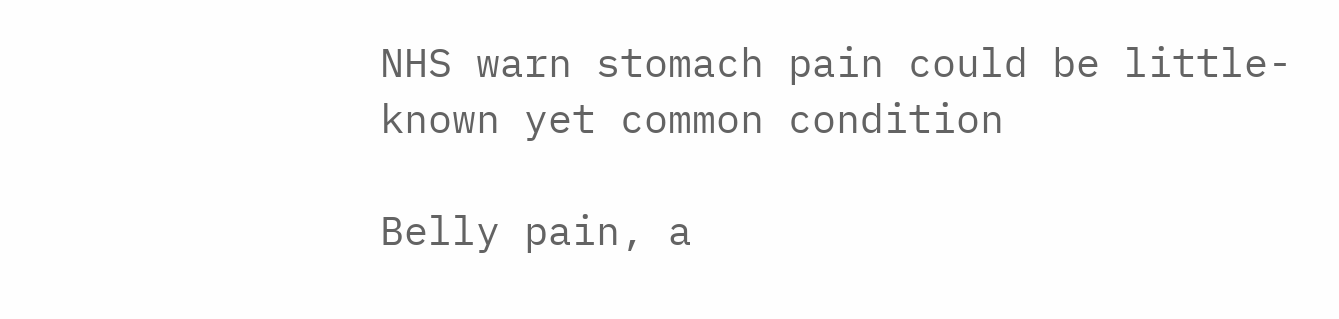NHS warn stomach pain could be little-known yet common condition

Belly pain, a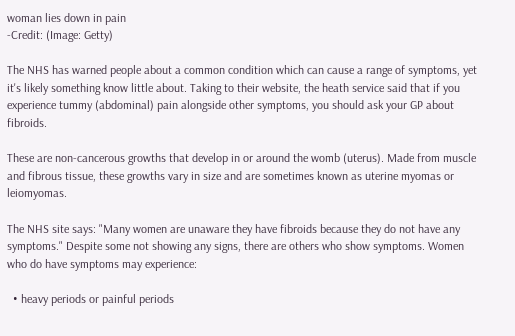woman lies down in pain
-Credit: (Image: Getty)

The NHS has warned people about a common condition which can cause a range of symptoms, yet it's likely something know little about. Taking to their website, the heath service said that if you experience tummy (abdominal) pain alongside other symptoms, you should ask your GP about fibroids.

These are non-cancerous growths that develop in or around the womb (uterus). Made from muscle and fibrous tissue, these growths vary in size and are sometimes known as uterine myomas or leiomyomas.

The NHS site says: "Many women are unaware they have fibroids because they do not have any symptoms." Despite some not showing any signs, there are others who show symptoms. Women who do have symptoms may experience:

  • heavy periods or painful periods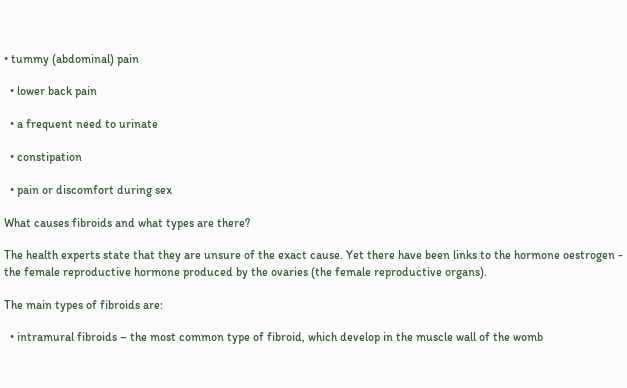• tummy (abdominal) pain

  • lower back pain

  • a frequent need to urinate

  • constipation

  • pain or discomfort during sex

What causes fibroids and what types are there?

The health experts state that they are unsure of the exact cause. Yet there have been links to the hormone oestrogen - the female reproductive hormone produced by the ovaries (the female reproductive organs).

The main types of fibroids are:

  • intramural fibroids – the most common type of fibroid, which develop in the muscle wall of the womb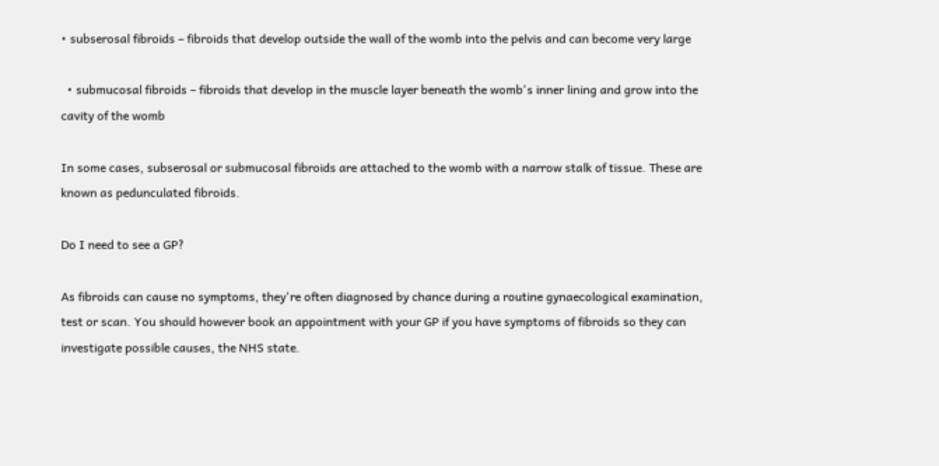• subserosal fibroids – fibroids that develop outside the wall of the womb into the pelvis and can become very large

  • submucosal fibroids – fibroids that develop in the muscle layer beneath the womb's inner lining and grow into the cavity of the womb

In some cases, subserosal or submucosal fibroids are attached to the womb with a narrow stalk of tissue. These are known as pedunculated fibroids.

Do I need to see a GP?

As fibroids can cause no symptoms, they're often diagnosed by chance during a routine gynaecological examination, test or scan. You should however book an appointment with your GP if you have symptoms of fibroids so they can investigate possible causes, the NHS state.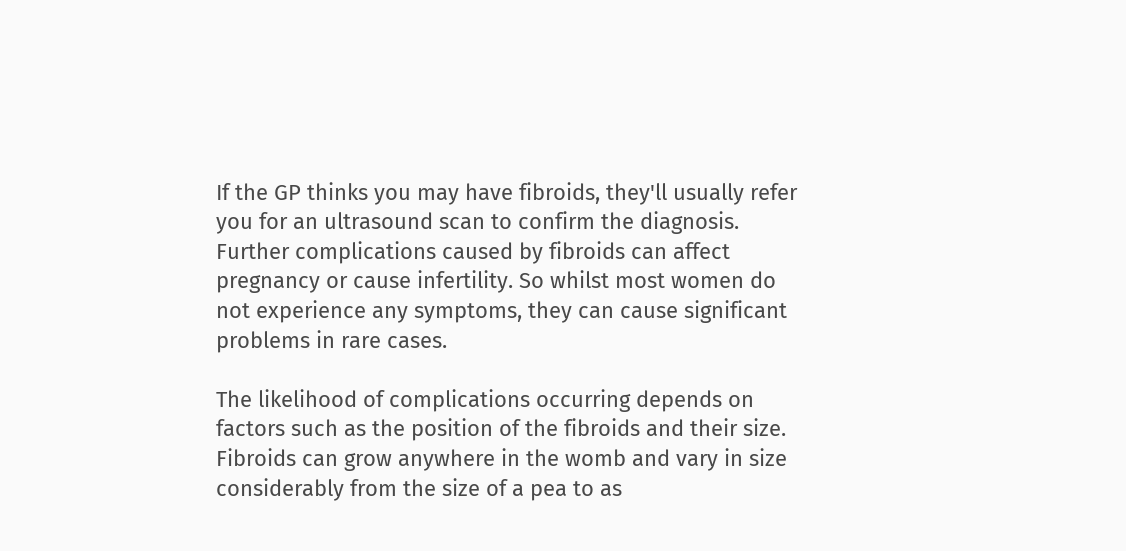If the GP thinks you may have fibroids, they'll usually refer you for an ultrasound scan to confirm the diagnosis. Further complications caused by fibroids can affect pregnancy or cause infertility. So whilst most women do not experience any symptoms, they can cause significant problems in rare cases.

The likelihood of complications occurring depends on factors such as the position of the fibroids and their size. Fibroids can grow anywhere in the womb and vary in size considerably from the size of a pea to as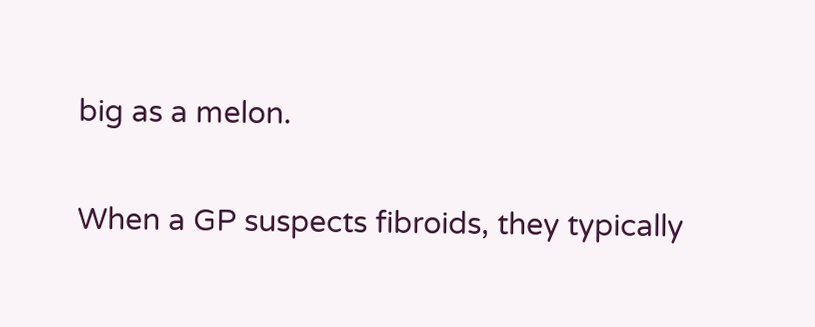big as a melon.

When a GP suspects fibroids, they typically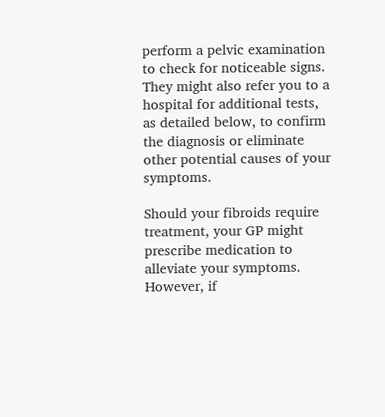perform a pelvic examination to check for noticeable signs. They might also refer you to a hospital for additional tests, as detailed below, to confirm the diagnosis or eliminate other potential causes of your symptoms.

Should your fibroids require treatment, your GP might prescribe medication to alleviate your symptoms. However, if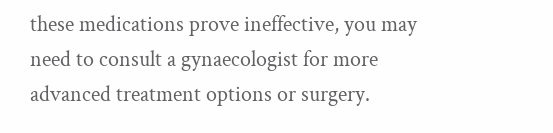these medications prove ineffective, you may need to consult a gynaecologist for more advanced treatment options or surgery.